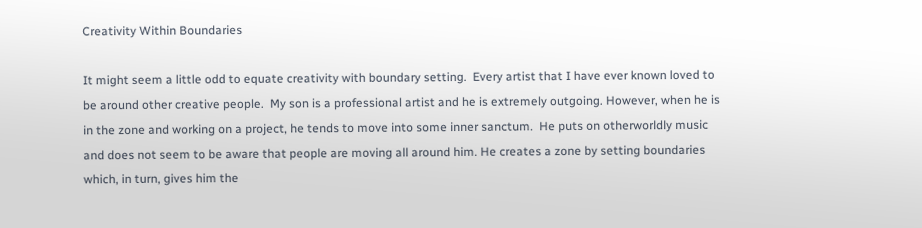Creativity Within Boundaries

It might seem a little odd to equate creativity with boundary setting.  Every artist that I have ever known loved to be around other creative people.  My son is a professional artist and he is extremely outgoing. However, when he is in the zone and working on a project, he tends to move into some inner sanctum.  He puts on otherworldly music and does not seem to be aware that people are moving all around him. He creates a zone by setting boundaries which, in turn, gives him the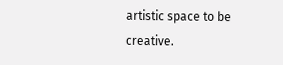artistic space to be creative.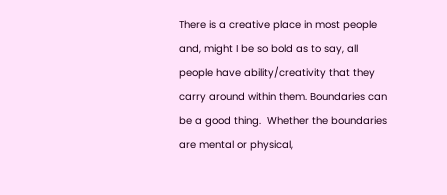There is a creative place in most people and, might I be so bold as to say, all people have ability/creativity that they carry around within them. Boundaries can be a good thing.  Whether the boundaries are mental or physical,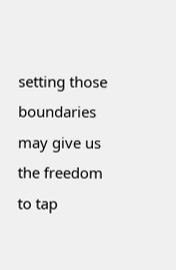setting those boundaries may give us the freedom to tap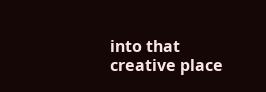into that creative place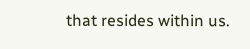that resides within us.